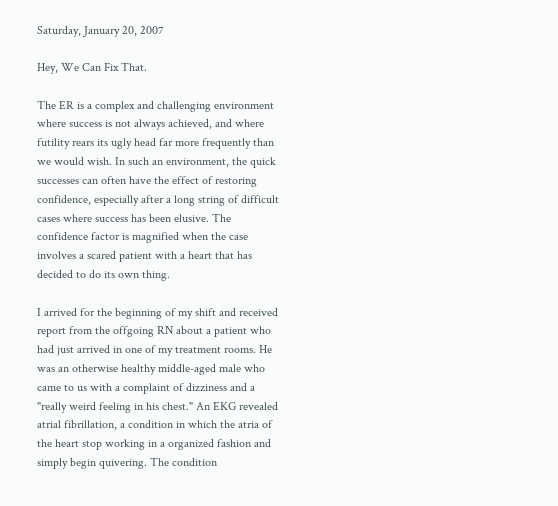Saturday, January 20, 2007

Hey, We Can Fix That.

The ER is a complex and challenging environment where success is not always achieved, and where futility rears its ugly head far more frequently than we would wish. In such an environment, the quick successes can often have the effect of restoring confidence, especially after a long string of difficult cases where success has been elusive. The confidence factor is magnified when the case involves a scared patient with a heart that has decided to do its own thing.

I arrived for the beginning of my shift and received report from the offgoing RN about a patient who had just arrived in one of my treatment rooms. He was an otherwise healthy middle-aged male who came to us with a complaint of dizziness and a "really weird feeling in his chest." An EKG revealed atrial fibrillation, a condition in which the atria of the heart stop working in a organized fashion and simply begin quivering. The condition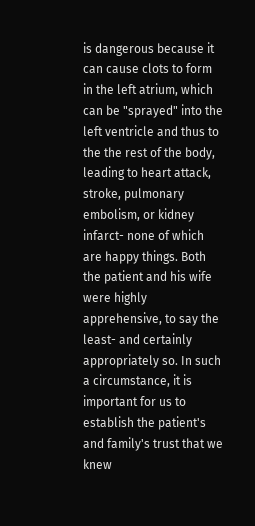is dangerous because it can cause clots to form in the left atrium, which can be "sprayed" into the left ventricle and thus to the the rest of the body, leading to heart attack, stroke, pulmonary embolism, or kidney infarct- none of which are happy things. Both the patient and his wife were highly apprehensive, to say the least- and certainly appropriately so. In such a circumstance, it is important for us to establish the patient's and family's trust that we knew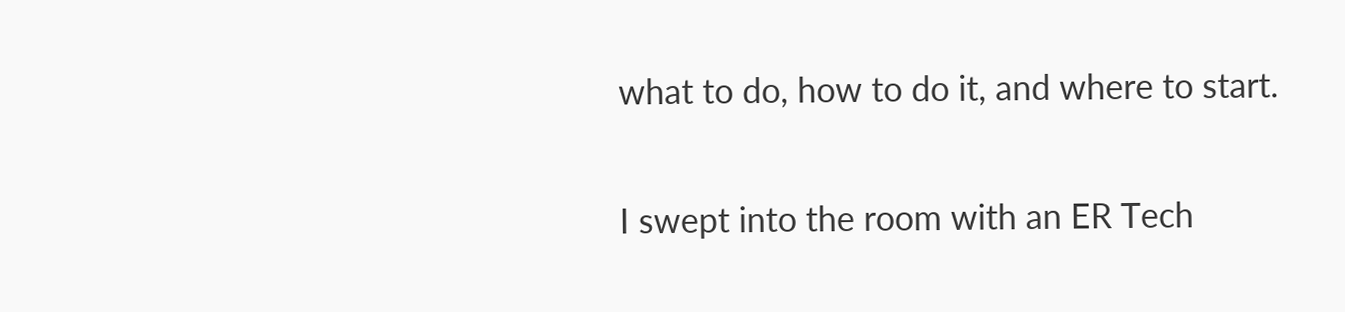what to do, how to do it, and where to start.

I swept into the room with an ER Tech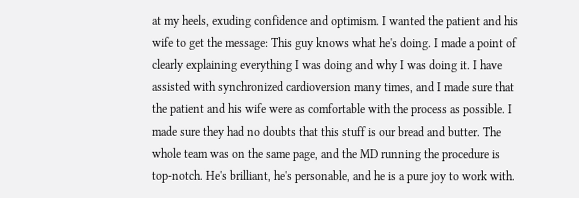at my heels, exuding confidence and optimism. I wanted the patient and his wife to get the message: This guy knows what he's doing. I made a point of clearly explaining everything I was doing and why I was doing it. I have assisted with synchronized cardioversion many times, and I made sure that the patient and his wife were as comfortable with the process as possible. I made sure they had no doubts that this stuff is our bread and butter. The whole team was on the same page, and the MD running the procedure is top-notch. He's brilliant, he's personable, and he is a pure joy to work with.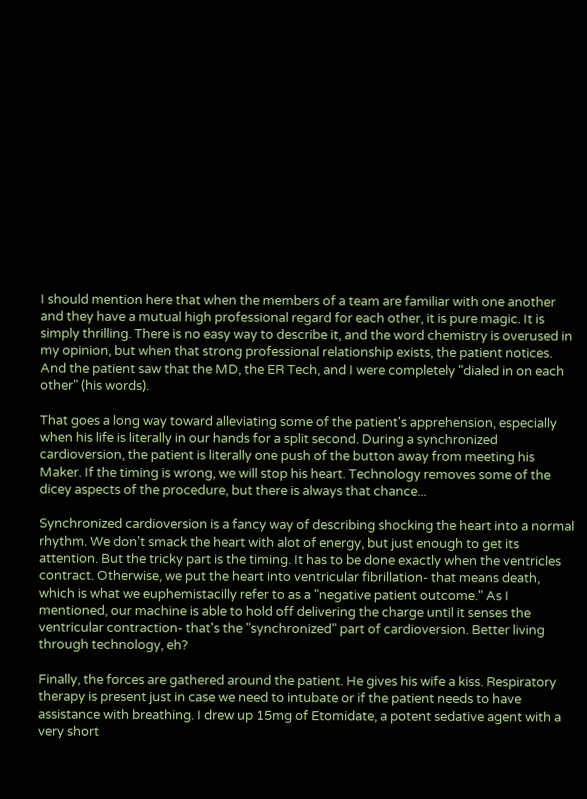I should mention here that when the members of a team are familiar with one another and they have a mutual high professional regard for each other, it is pure magic. It is simply thrilling. There is no easy way to describe it, and the word chemistry is overused in my opinion, but when that strong professional relationship exists, the patient notices. And the patient saw that the MD, the ER Tech, and I were completely "dialed in on each other" (his words).

That goes a long way toward alleviating some of the patient's apprehension, especially when his life is literally in our hands for a split second. During a synchronized cardioversion, the patient is literally one push of the button away from meeting his Maker. If the timing is wrong, we will stop his heart. Technology removes some of the dicey aspects of the procedure, but there is always that chance...

Synchronized cardioversion is a fancy way of describing shocking the heart into a normal rhythm. We don't smack the heart with alot of energy, but just enough to get its attention. But the tricky part is the timing. It has to be done exactly when the ventricles contract. Otherwise, we put the heart into ventricular fibrillation- that means death, which is what we euphemistacilly refer to as a "negative patient outcome." As I mentioned, our machine is able to hold off delivering the charge until it senses the ventricular contraction- that's the "synchronized" part of cardioversion. Better living through technology, eh?

Finally, the forces are gathered around the patient. He gives his wife a kiss. Respiratory therapy is present just in case we need to intubate or if the patient needs to have assistance with breathing. I drew up 15mg of Etomidate, a potent sedative agent with a very short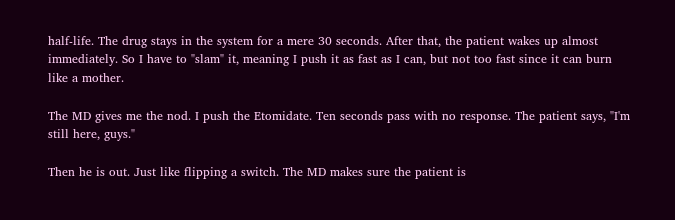half-life. The drug stays in the system for a mere 30 seconds. After that, the patient wakes up almost immediately. So I have to "slam" it, meaning I push it as fast as I can, but not too fast since it can burn like a mother.

The MD gives me the nod. I push the Etomidate. Ten seconds pass with no response. The patient says, "I'm still here, guys."

Then he is out. Just like flipping a switch. The MD makes sure the patient is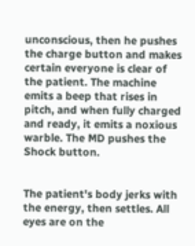unconscious, then he pushes the charge button and makes certain everyone is clear of the patient. The machine emits a beep that rises in pitch, and when fully charged and ready, it emits a noxious warble. The MD pushes the Shock button.


The patient's body jerks with the energy, then settles. All eyes are on the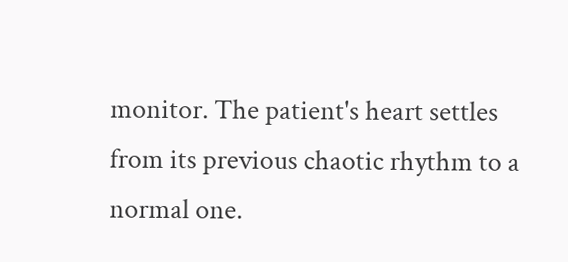monitor. The patient's heart settles from its previous chaotic rhythm to a normal one.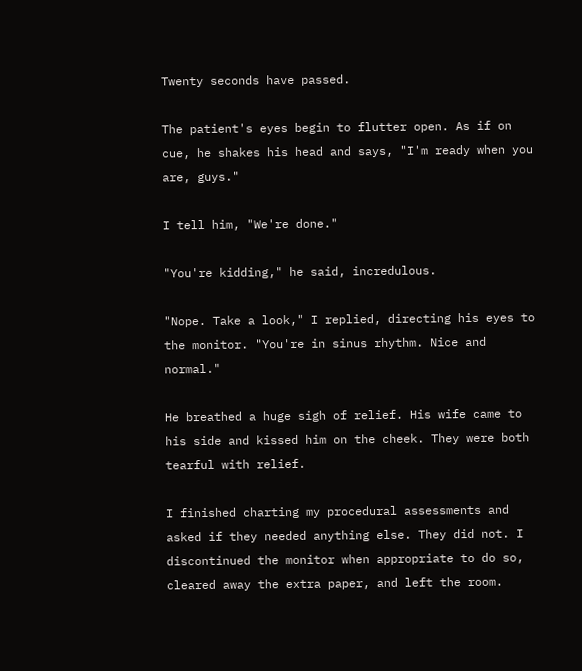Twenty seconds have passed.

The patient's eyes begin to flutter open. As if on cue, he shakes his head and says, "I'm ready when you are, guys."

I tell him, "We're done."

"You're kidding," he said, incredulous.

"Nope. Take a look," I replied, directing his eyes to the monitor. "You're in sinus rhythm. Nice and normal."

He breathed a huge sigh of relief. His wife came to his side and kissed him on the cheek. They were both tearful with relief.

I finished charting my procedural assessments and asked if they needed anything else. They did not. I discontinued the monitor when appropriate to do so, cleared away the extra paper, and left the room.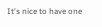It's nice to have one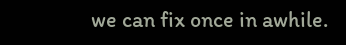we can fix once in awhile.